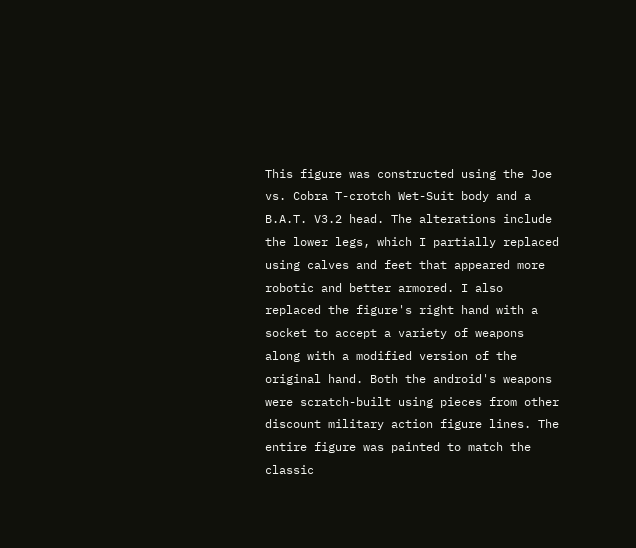This figure was constructed using the Joe vs. Cobra T-crotch Wet-Suit body and a B.A.T. V3.2 head. The alterations include the lower legs, which I partially replaced using calves and feet that appeared more robotic and better armored. I also replaced the figure's right hand with a socket to accept a variety of weapons along with a modified version of the original hand. Both the android's weapons were scratch-built using pieces from other discount military action figure lines. The entire figure was painted to match the classic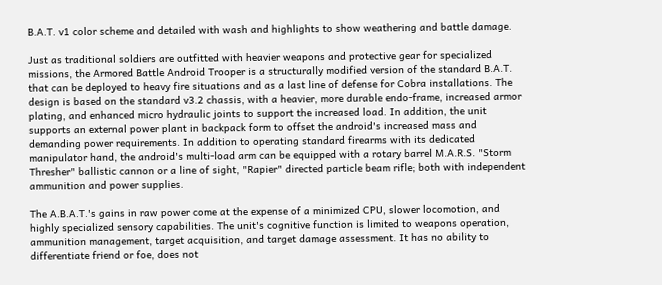B.A.T. v1 color scheme and detailed with wash and highlights to show weathering and battle damage.

Just as traditional soldiers are outfitted with heavier weapons and protective gear for specialized missions, the Armored Battle Android Trooper is a structurally modified version of the standard B.A.T. that can be deployed to heavy fire situations and as a last line of defense for Cobra installations. The design is based on the standard v3.2 chassis, with a heavier, more durable endo-frame, increased armor plating, and enhanced micro hydraulic joints to support the increased load. In addition, the unit supports an external power plant in backpack form to offset the android's increased mass and demanding power requirements. In addition to operating standard firearms with its dedicated manipulator hand, the android's multi-load arm can be equipped with a rotary barrel M.A.R.S. "Storm Thresher" ballistic cannon or a line of sight, "Rapier" directed particle beam rifle; both with independent ammunition and power supplies.

The A.B.A.T.'s gains in raw power come at the expense of a minimized CPU, slower locomotion, and highly specialized sensory capabilities. The unit's cognitive function is limited to weapons operation, ammunition management, target acquisition, and target damage assessment. It has no ability to differentiate friend or foe, does not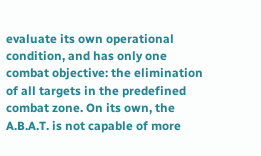evaluate its own operational condition, and has only one combat objective: the elimination of all targets in the predefined combat zone. On its own, the A.B.A.T. is not capable of more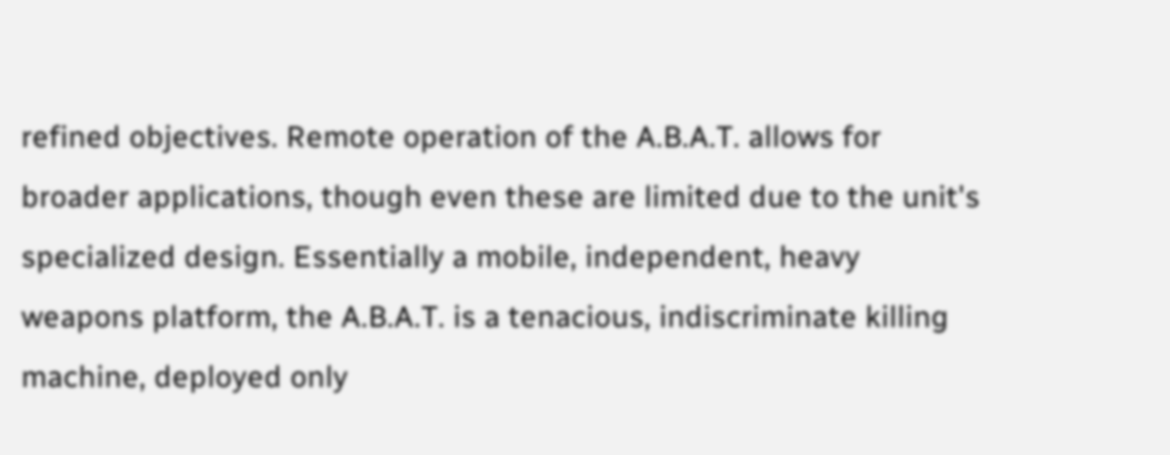refined objectives. Remote operation of the A.B.A.T. allows for broader applications, though even these are limited due to the unit's specialized design. Essentially a mobile, independent, heavy weapons platform, the A.B.A.T. is a tenacious, indiscriminate killing machine, deployed only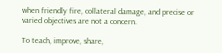when friendly fire, collateral damage, and precise or varied objectives are not a concern.

To teach, improve, share,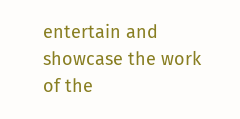entertain and showcase the work of the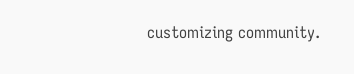customizing community.